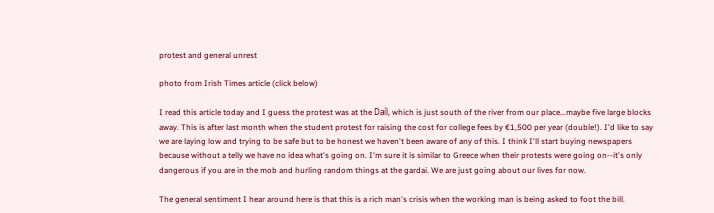protest and general unrest

photo from Irish Times article (click below)

I read this article today and I guess the protest was at the Daíl, which is just south of the river from our place...maybe five large blocks away. This is after last month when the student protest for raising the cost for college fees by €1,500 per year (double!). I'd like to say we are laying low and trying to be safe but to be honest we haven't been aware of any of this. I think I'll start buying newspapers because without a telly we have no idea what's going on. I'm sure it is similar to Greece when their protests were going on--it's only dangerous if you are in the mob and hurling random things at the gardai. We are just going about our lives for now.

The general sentiment I hear around here is that this is a rich man's crisis when the working man is being asked to foot the bill.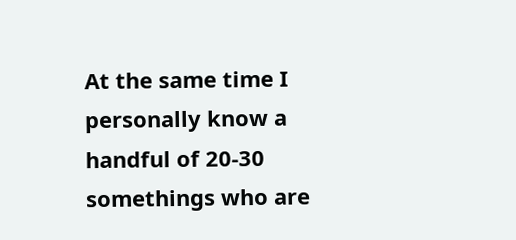At the same time I personally know a handful of 20-30 somethings who are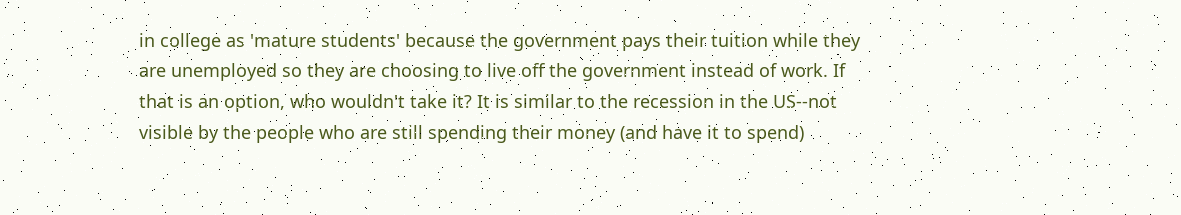in college as 'mature students' because the government pays their tuition while they are unemployed so they are choosing to live off the government instead of work. If that is an option, who wouldn't take it? It is similar to the recession in the US--not visible by the people who are still spending their money (and have it to spend)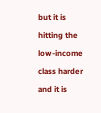but it is hitting the low-income class harder and it is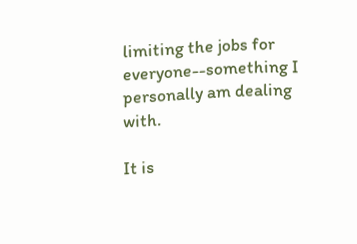limiting the jobs for everyone--something I personally am dealing with.

It is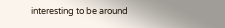interesting to be around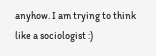anyhow. I am trying to think like a sociologist :)